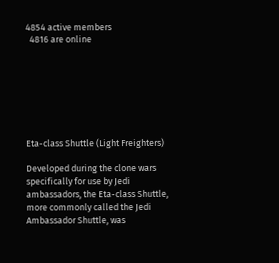4854 active members
  4816 are online







Eta-class Shuttle (Light Freighters)

Developed during the clone wars specifically for use by Jedi ambassadors, the Eta-class Shuttle, more commonly called the Jedi Ambassador Shuttle, was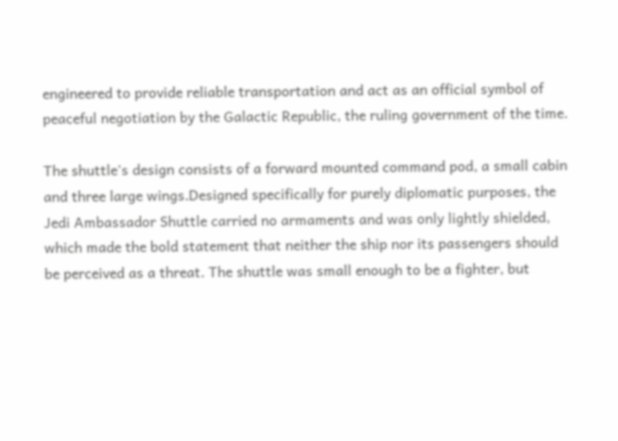engineered to provide reliable transportation and act as an official symbol of peaceful negotiation by the Galactic Republic, the ruling government of the time.

The shuttle's design consists of a forward mounted command pod, a small cabin and three large wings.Designed specifically for purely diplomatic purposes, the Jedi Ambassador Shuttle carried no armaments and was only lightly shielded, which made the bold statement that neither the ship nor its passengers should be perceived as a threat. The shuttle was small enough to be a fighter, but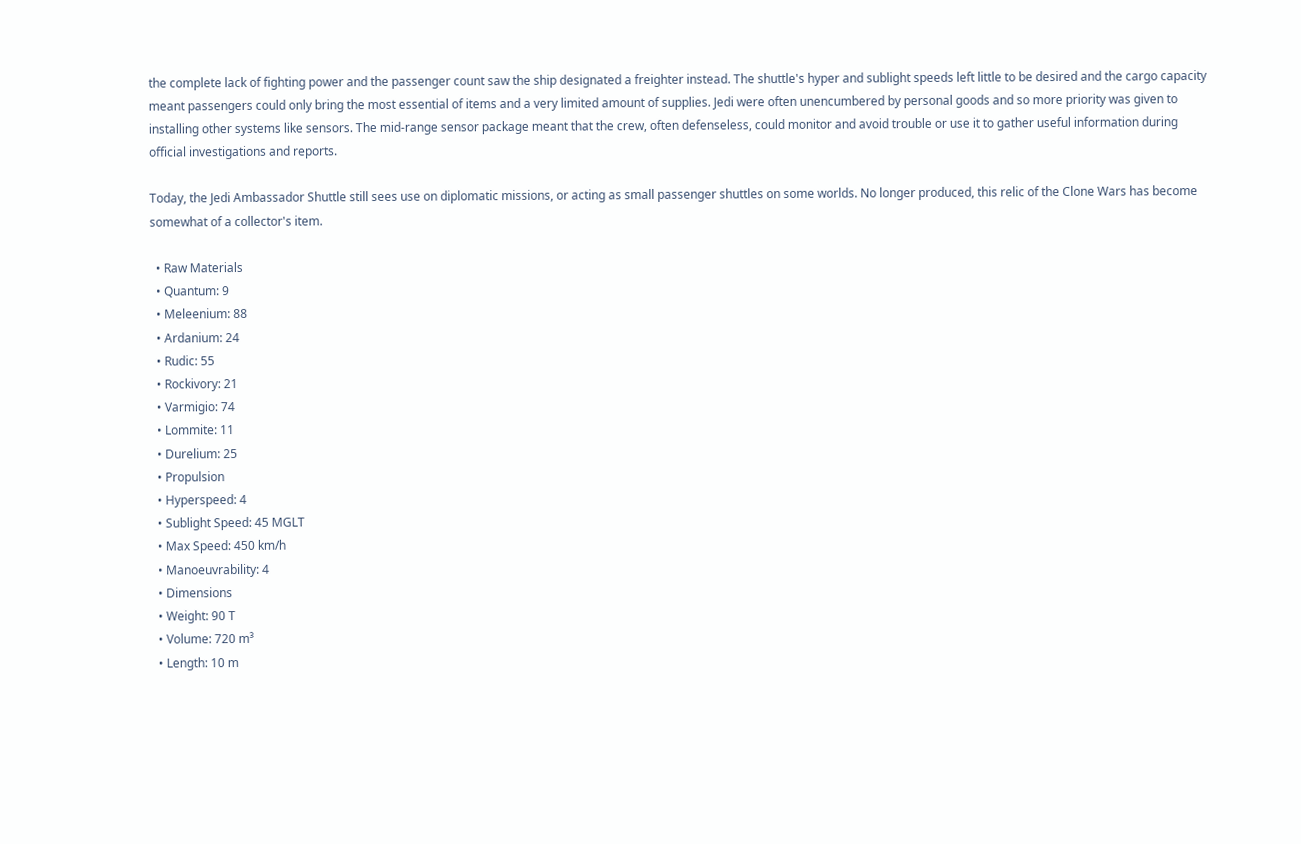the complete lack of fighting power and the passenger count saw the ship designated a freighter instead. The shuttle's hyper and sublight speeds left little to be desired and the cargo capacity meant passengers could only bring the most essential of items and a very limited amount of supplies. Jedi were often unencumbered by personal goods and so more priority was given to installing other systems like sensors. The mid-range sensor package meant that the crew, often defenseless, could monitor and avoid trouble or use it to gather useful information during official investigations and reports.

Today, the Jedi Ambassador Shuttle still sees use on diplomatic missions, or acting as small passenger shuttles on some worlds. No longer produced, this relic of the Clone Wars has become somewhat of a collector's item.

  • Raw Materials
  • Quantum: 9
  • Meleenium: 88
  • Ardanium: 24
  • Rudic: 55
  • Rockivory: 21
  • Varmigio: 74
  • Lommite: 11
  • Durelium: 25
  • Propulsion
  • Hyperspeed: 4
  • Sublight Speed: 45 MGLT
  • Max Speed: 450 km/h
  • Manoeuvrability: 4
  • Dimensions
  • Weight: 90 T
  • Volume: 720 m³
  • Length: 10 m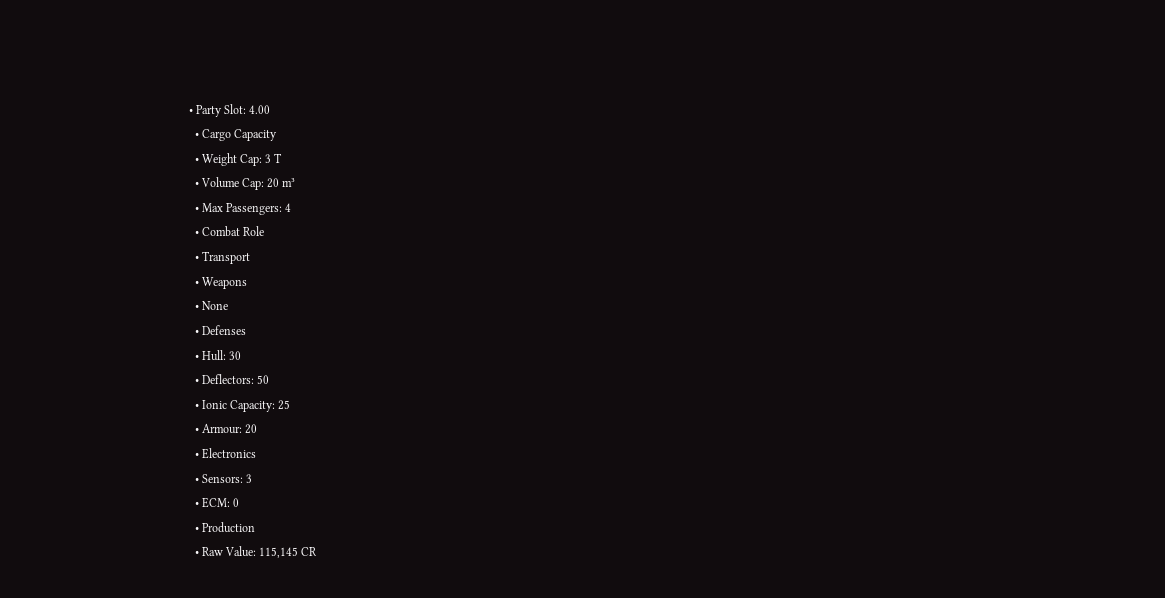• Party Slot: 4.00
  • Cargo Capacity
  • Weight Cap: 3 T
  • Volume Cap: 20 m³
  • Max Passengers: 4
  • Combat Role
  • Transport
  • Weapons
  • None
  • Defenses
  • Hull: 30
  • Deflectors: 50
  • Ionic Capacity: 25
  • Armour: 20
  • Electronics
  • Sensors: 3
  • ECM: 0
  • Production
  • Raw Value: 115,145 CR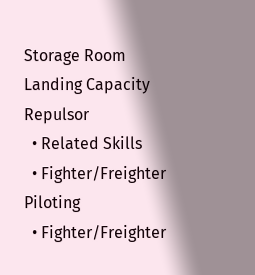Storage Room Landing Capacity Repulsor
  • Related Skills
  • Fighter/Freighter Piloting
  • Fighter/Freighter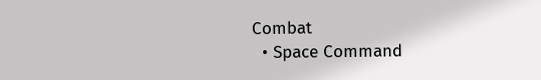Combat
  • Space Command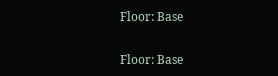Floor: Base

Floor: Base